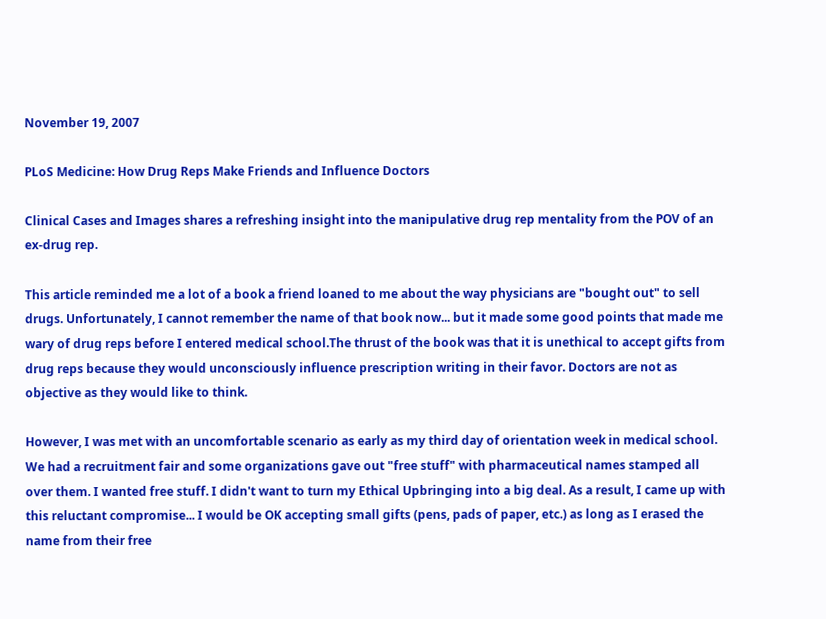November 19, 2007

PLoS Medicine: How Drug Reps Make Friends and Influence Doctors

Clinical Cases and Images shares a refreshing insight into the manipulative drug rep mentality from the POV of an ex-drug rep.

This article reminded me a lot of a book a friend loaned to me about the way physicians are "bought out" to sell drugs. Unfortunately, I cannot remember the name of that book now... but it made some good points that made me wary of drug reps before I entered medical school.The thrust of the book was that it is unethical to accept gifts from drug reps because they would unconsciously influence prescription writing in their favor. Doctors are not as objective as they would like to think.

However, I was met with an uncomfortable scenario as early as my third day of orientation week in medical school. We had a recruitment fair and some organizations gave out "free stuff" with pharmaceutical names stamped all over them. I wanted free stuff. I didn't want to turn my Ethical Upbringing into a big deal. As a result, I came up with this reluctant compromise... I would be OK accepting small gifts (pens, pads of paper, etc.) as long as I erased the name from their free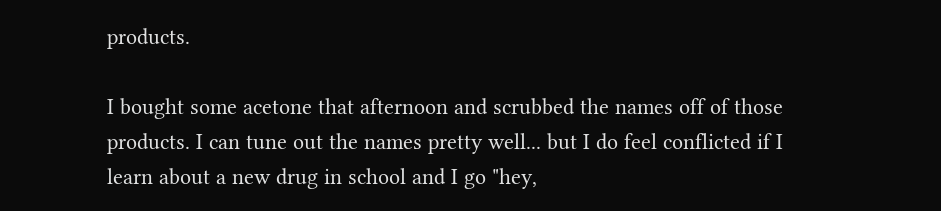products.

I bought some acetone that afternoon and scrubbed the names off of those products. I can tune out the names pretty well... but I do feel conflicted if I learn about a new drug in school and I go "hey,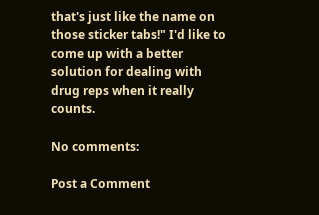that's just like the name on those sticker tabs!" I'd like to come up with a better solution for dealing with drug reps when it really counts.

No comments:

Post a Comment